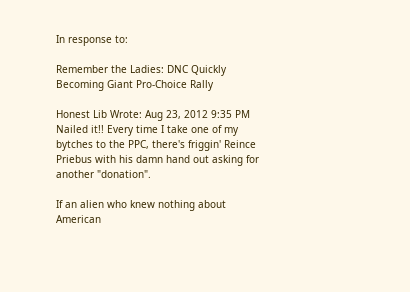In response to:

Remember the Ladies: DNC Quickly Becoming Giant Pro-Choice Rally

Honest Lib Wrote: Aug 23, 2012 9:35 PM
Nailed it!! Every time I take one of my bytches to the PPC, there's friggin' Reince Priebus with his damn hand out asking for another "donation".

If an alien who knew nothing about American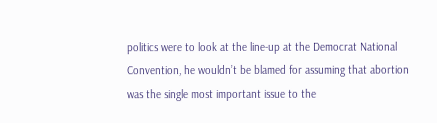politics were to look at the line-up at the Democrat National Convention, he wouldn’t be blamed for assuming that abortion was the single most important issue to the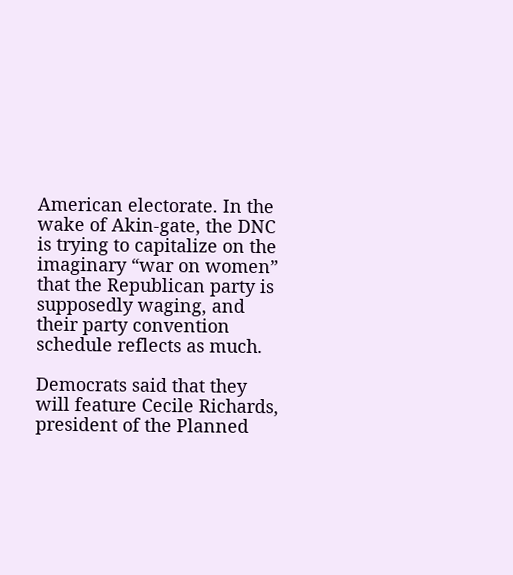American electorate. In the wake of Akin-gate, the DNC is trying to capitalize on the imaginary “war on women” that the Republican party is supposedly waging, and their party convention schedule reflects as much.

Democrats said that they will feature Cecile Richards, president of the Planned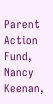Parent Action Fund, Nancy Keenan,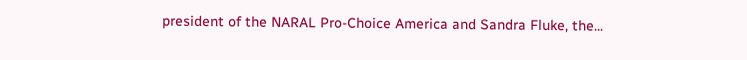president of the NARAL Pro-Choice America and Sandra Fluke, the...